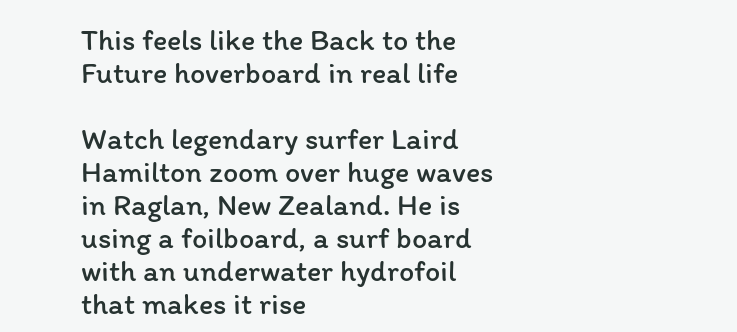This feels like the Back to the Future hoverboard in real life

Watch legendary surfer Laird Hamilton zoom over huge waves in Raglan, New Zealand. He is using a foilboard, a surf board with an underwater hydrofoil that makes it rise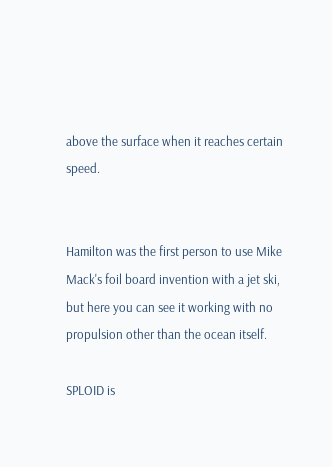above the surface when it reaches certain speed.


Hamilton was the first person to use Mike Mack's foil board invention with a jet ski, but here you can see it working with no propulsion other than the ocean itself.

SPLOID is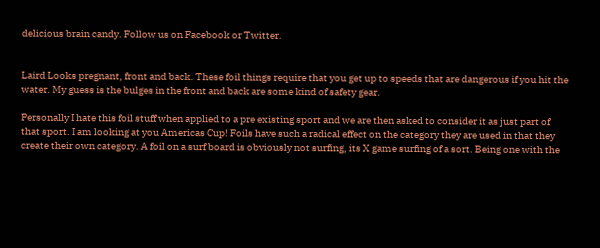delicious brain candy. Follow us on Facebook or Twitter.


Laird Looks pregnant, front and back. These foil things require that you get up to speeds that are dangerous if you hit the water. My guess is the bulges in the front and back are some kind of safety gear.

Personally I hate this foil stuff when applied to a pre existing sport and we are then asked to consider it as just part of that sport. I am looking at you Americas Cup! Foils have such a radical effect on the category they are used in that they create their own category. A foil on a surf board is obviously not surfing, its X game surfing of a sort. Being one with the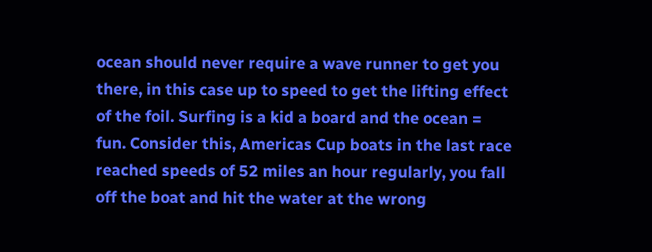ocean should never require a wave runner to get you there, in this case up to speed to get the lifting effect of the foil. Surfing is a kid a board and the ocean = fun. Consider this, Americas Cup boats in the last race reached speeds of 52 miles an hour regularly, you fall off the boat and hit the water at the wrong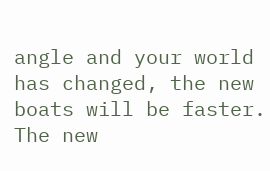angle and your world has changed, the new boats will be faster. The new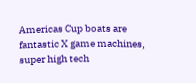Americas Cup boats are fantastic X game machines, super high tech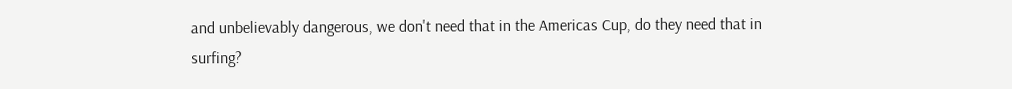and unbelievably dangerous, we don't need that in the Americas Cup, do they need that in surfing?